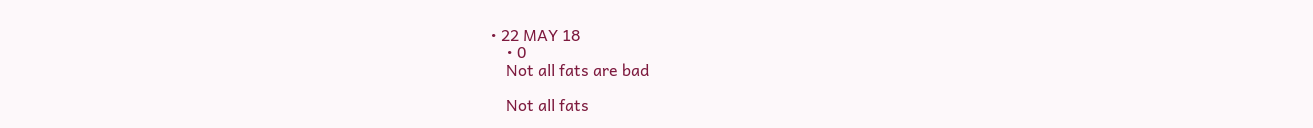• 22 MAY 18
    • 0
    Not all fats are bad

    Not all fats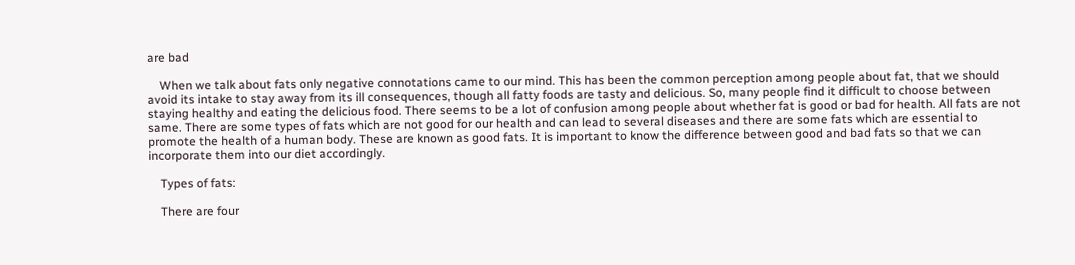are bad

    When we talk about fats only negative connotations came to our mind. This has been the common perception among people about fat, that we should avoid its intake to stay away from its ill consequences, though all fatty foods are tasty and delicious. So, many people find it difficult to choose between staying healthy and eating the delicious food. There seems to be a lot of confusion among people about whether fat is good or bad for health. All fats are not same. There are some types of fats which are not good for our health and can lead to several diseases and there are some fats which are essential to promote the health of a human body. These are known as good fats. It is important to know the difference between good and bad fats so that we can incorporate them into our diet accordingly.

    Types of fats:

    There are four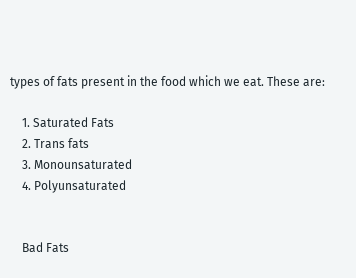types of fats present in the food which we eat. These are:

    1. Saturated Fats
    2. Trans fats
    3. Monounsaturated
    4. Polyunsaturated


    Bad Fats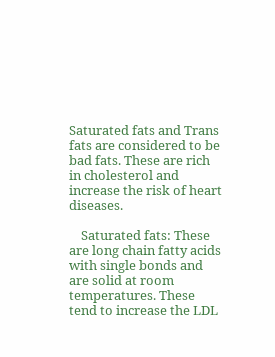Saturated fats and Trans fats are considered to be bad fats. These are rich in cholesterol and increase the risk of heart diseases.

    Saturated fats: These are long chain fatty acids with single bonds and are solid at room temperatures. These tend to increase the LDL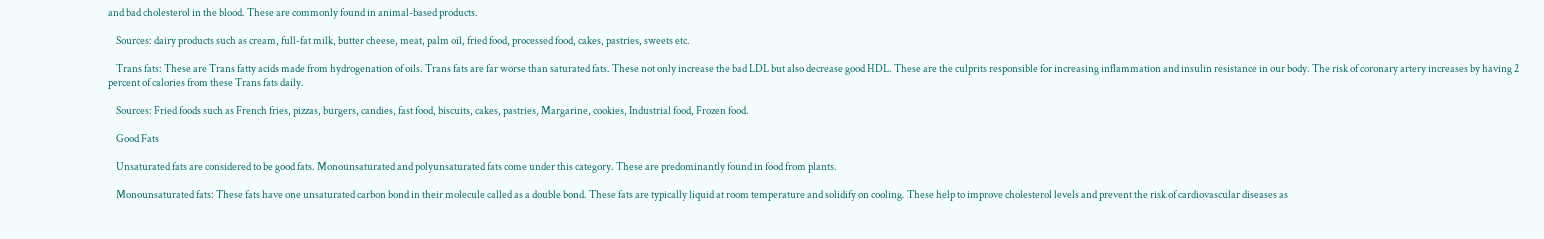and bad cholesterol in the blood. These are commonly found in animal-based products.

    Sources: dairy products such as cream, full-fat milk, butter cheese, meat, palm oil, fried food, processed food, cakes, pastries, sweets etc.

    Trans fats: These are Trans fatty acids made from hydrogenation of oils. Trans fats are far worse than saturated fats. These not only increase the bad LDL but also decrease good HDL. These are the culprits responsible for increasing inflammation and insulin resistance in our body. The risk of coronary artery increases by having 2 percent of calories from these Trans fats daily.

    Sources: Fried foods such as French fries, pizzas, burgers, candies, fast food, biscuits, cakes, pastries, Margarine, cookies, Industrial food, Frozen food.

    Good Fats

    Unsaturated fats are considered to be good fats. Monounsaturated and polyunsaturated fats come under this category. These are predominantly found in food from plants.

    Monounsaturated fats: These fats have one unsaturated carbon bond in their molecule called as a double bond. These fats are typically liquid at room temperature and solidify on cooling. These help to improve cholesterol levels and prevent the risk of cardiovascular diseases as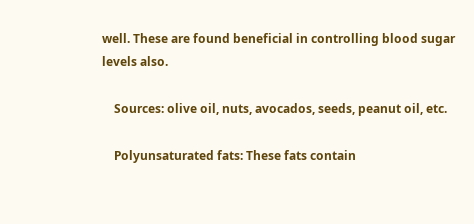well. These are found beneficial in controlling blood sugar levels also.

    Sources: olive oil, nuts, avocados, seeds, peanut oil, etc.

    Polyunsaturated fats: These fats contain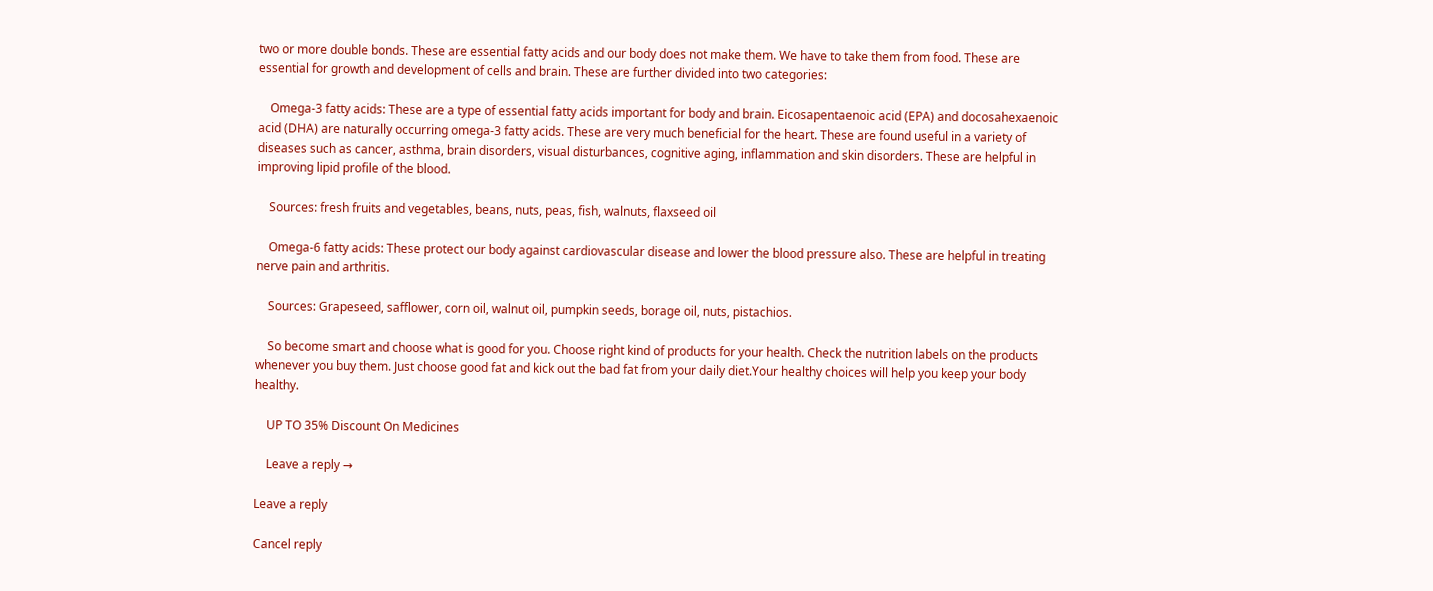two or more double bonds. These are essential fatty acids and our body does not make them. We have to take them from food. These are essential for growth and development of cells and brain. These are further divided into two categories:

    Omega-3 fatty acids: These are a type of essential fatty acids important for body and brain. Eicosapentaenoic acid (EPA) and docosahexaenoic acid (DHA) are naturally occurring omega-3 fatty acids. These are very much beneficial for the heart. These are found useful in a variety of diseases such as cancer, asthma, brain disorders, visual disturbances, cognitive aging, inflammation and skin disorders. These are helpful in improving lipid profile of the blood.

    Sources: fresh fruits and vegetables, beans, nuts, peas, fish, walnuts, flaxseed oil

    Omega-6 fatty acids: These protect our body against cardiovascular disease and lower the blood pressure also. These are helpful in treating nerve pain and arthritis.

    Sources: Grapeseed, safflower, corn oil, walnut oil, pumpkin seeds, borage oil, nuts, pistachios.

    So become smart and choose what is good for you. Choose right kind of products for your health. Check the nutrition labels on the products whenever you buy them. Just choose good fat and kick out the bad fat from your daily diet.Your healthy choices will help you keep your body healthy.

    UP TO 35% Discount On Medicines

    Leave a reply →

Leave a reply

Cancel reply